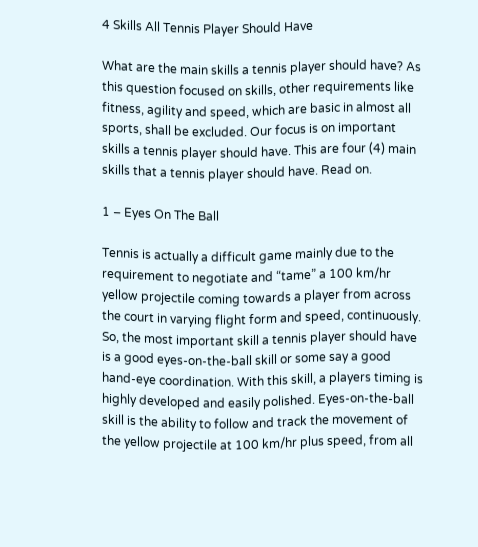4 Skills All Tennis Player Should Have

What are the main skills a tennis player should have? As this question focused on skills, other requirements like fitness, agility and speed, which are basic in almost all sports, shall be excluded. Our focus is on important skills a tennis player should have. This are four (4) main skills that a tennis player should have. Read on.

1 – Eyes On The Ball

Tennis is actually a difficult game mainly due to the requirement to negotiate and “tame” a 100 km/hr yellow projectile coming towards a player from across the court in varying flight form and speed, continuously. So, the most important skill a tennis player should have is a good eyes-on-the-ball skill or some say a good hand-eye coordination. With this skill, a players timing is highly developed and easily polished. Eyes-on-the-ball skill is the ability to follow and track the movement of the yellow projectile at 100 km/hr plus speed, from all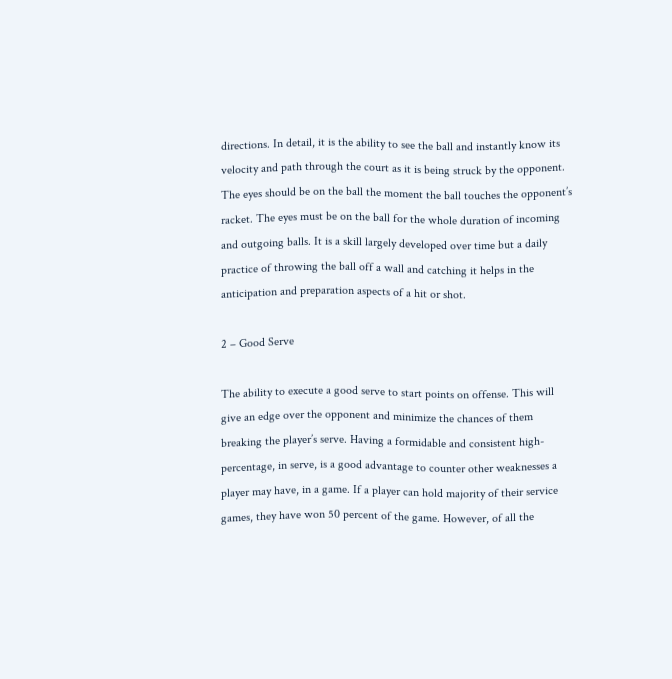directions. In detail, it is the ability to see the ball and instantly know its velocity and path through the court as it is being struck by the opponent. The eyes should be on the ball the moment the ball touches the opponent’s racket. The eyes must be on the ball for the whole duration of incoming and outgoing balls. It is a skill largely developed over time but a daily practice of throwing the ball off a wall and catching it helps in the anticipation and preparation aspects of a hit or shot.

2 – Good Serve

The ability to execute a good serve to start points on offense. This will give an edge over the opponent and minimize the chances of them breaking the player’s serve. Having a formidable and consistent high-percentage, in serve, is a good advantage to counter other weaknesses a player may have, in a game. If a player can hold majority of their service games, they have won 50 percent of the game. However, of all the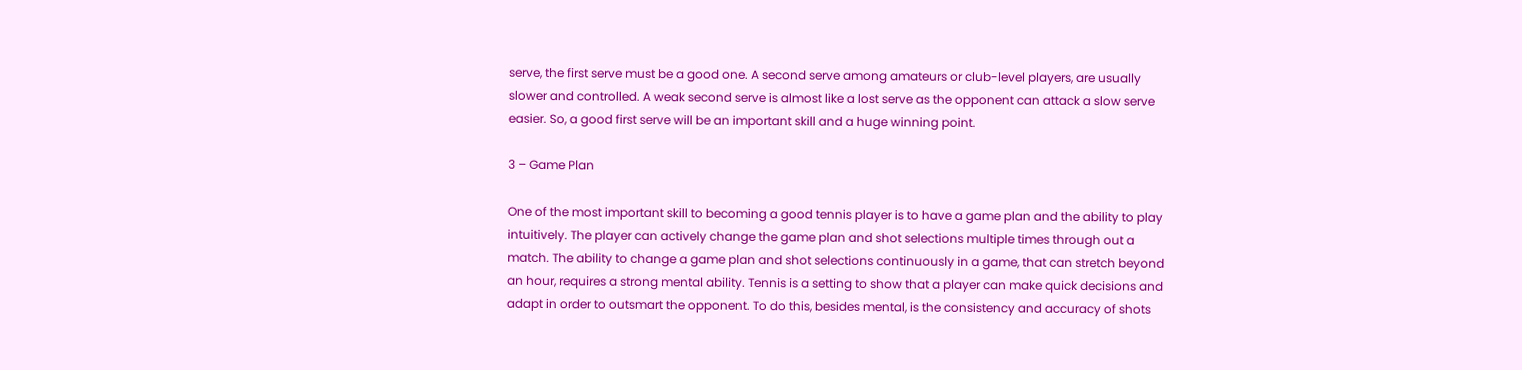serve, the first serve must be a good one. A second serve among amateurs or club-level players, are usually slower and controlled. A weak second serve is almost like a lost serve as the opponent can attack a slow serve easier. So, a good first serve will be an important skill and a huge winning point.

3 – Game Plan

One of the most important skill to becoming a good tennis player is to have a game plan and the ability to play intuitively. The player can actively change the game plan and shot selections multiple times through out a match. The ability to change a game plan and shot selections continuously in a game, that can stretch beyond an hour, requires a strong mental ability. Tennis is a setting to show that a player can make quick decisions and adapt in order to outsmart the opponent. To do this, besides mental, is the consistency and accuracy of shots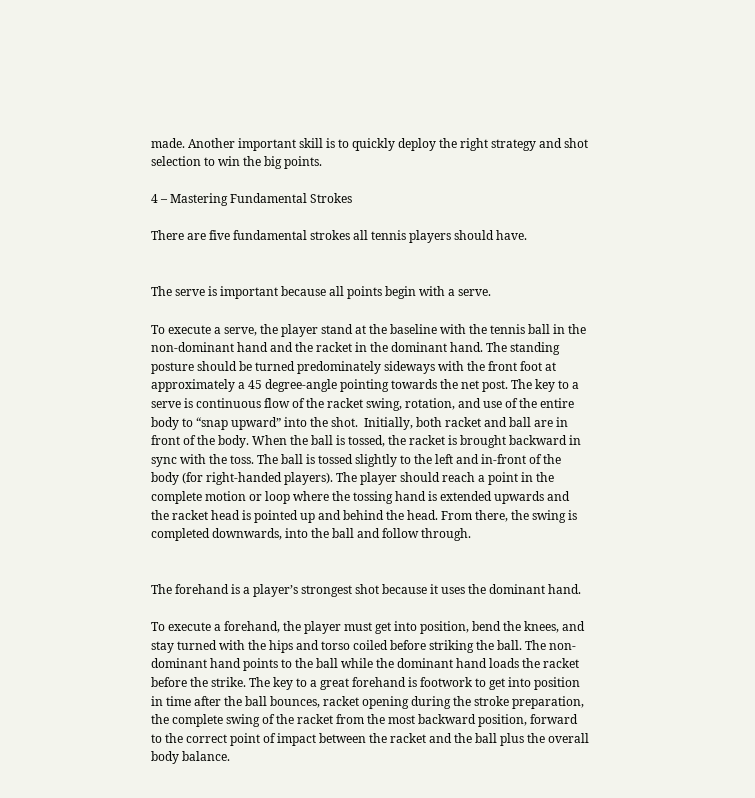made. Another important skill is to quickly deploy the right strategy and shot selection to win the big points.

4 – Mastering Fundamental Strokes

There are five fundamental strokes all tennis players should have.


The serve is important because all points begin with a serve.

To execute a serve, the player stand at the baseline with the tennis ball in the non-dominant hand and the racket in the dominant hand. The standing posture should be turned predominately sideways with the front foot at approximately a 45 degree-angle pointing towards the net post. The key to a serve is continuous flow of the racket swing, rotation, and use of the entire body to “snap upward” into the shot.  Initially, both racket and ball are in front of the body. When the ball is tossed, the racket is brought backward in sync with the toss. The ball is tossed slightly to the left and in-front of the body (for right-handed players). The player should reach a point in the complete motion or loop where the tossing hand is extended upwards and the racket head is pointed up and behind the head. From there, the swing is completed downwards, into the ball and follow through.


The forehand is a player’s strongest shot because it uses the dominant hand.

To execute a forehand, the player must get into position, bend the knees, and stay turned with the hips and torso coiled before striking the ball. The non-dominant hand points to the ball while the dominant hand loads the racket before the strike. The key to a great forehand is footwork to get into position in time after the ball bounces, racket opening during the stroke preparation, the complete swing of the racket from the most backward position, forward to the correct point of impact between the racket and the ball plus the overall body balance.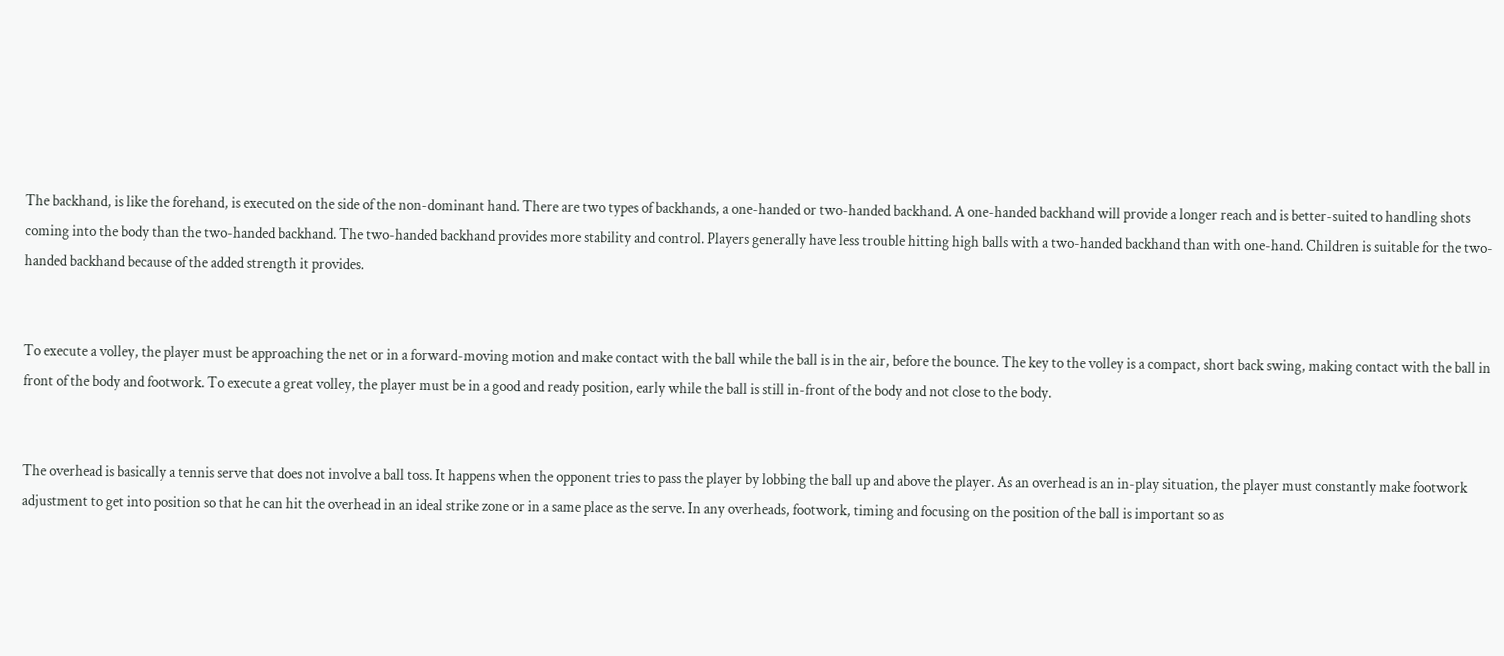The backhand, is like the forehand, is executed on the side of the non-dominant hand. There are two types of backhands, a one-handed or two-handed backhand. A one-handed backhand will provide a longer reach and is better-suited to handling shots coming into the body than the two-handed backhand. The two-handed backhand provides more stability and control. Players generally have less trouble hitting high balls with a two-handed backhand than with one-hand. Children is suitable for the two-handed backhand because of the added strength it provides.


To execute a volley, the player must be approaching the net or in a forward-moving motion and make contact with the ball while the ball is in the air, before the bounce. The key to the volley is a compact, short back swing, making contact with the ball in front of the body and footwork. To execute a great volley, the player must be in a good and ready position, early while the ball is still in-front of the body and not close to the body.


The overhead is basically a tennis serve that does not involve a ball toss. It happens when the opponent tries to pass the player by lobbing the ball up and above the player. As an overhead is an in-play situation, the player must constantly make footwork adjustment to get into position so that he can hit the overhead in an ideal strike zone or in a same place as the serve. In any overheads, footwork, timing and focusing on the position of the ball is important so as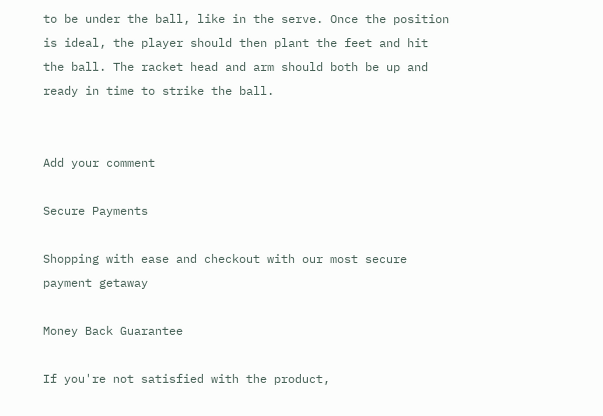to be under the ball, like in the serve. Once the position is ideal, the player should then plant the feet and hit the ball. The racket head and arm should both be up and ready in time to strike the ball.


Add your comment

Secure Payments

Shopping with ease and checkout with our most secure payment getaway

Money Back Guarantee

If you're not satisfied with the product,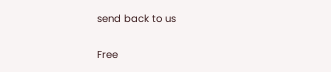send back to us

Free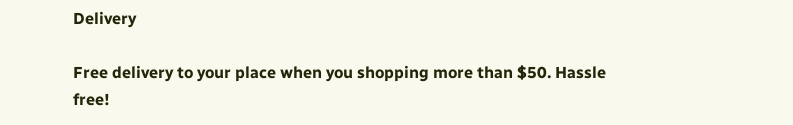Delivery

Free delivery to your place when you shopping more than $50. Hassle free!